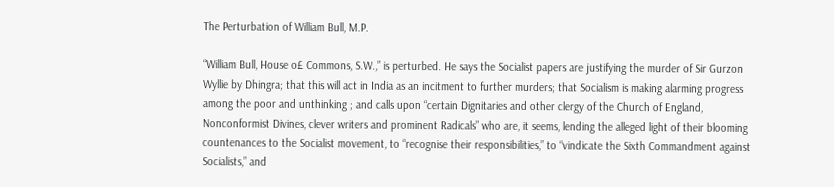The Perturbation of William Bull, M.P.

“William Bull, House o£ Commons, S.W.,” is perturbed. He says the Socialist papers are justifying the murder of Sir Gurzon Wyllie by Dhingra; that this will act in India as an incitment to further murders; that Socialism is making alarming progress among the poor and unthinking ; and calls upon “certain Dignitaries and other clergy of the Church of England, Nonconformist Divines, clever writers and prominent Radicals” who are, it seems, lending the alleged light of their blooming countenances to the Socialist movement, to “recognise their responsibilities,” to “vindicate the Sixth Commandment against Socialists,” and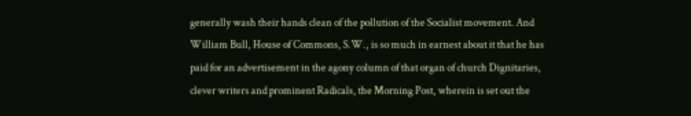generally wash their hands clean of the pollution of the Socialist movement. And William Bull, House of Commons, S.W., is so much in earnest about it that he has paid for an advertisement in the agony column of that organ of church Dignitaries, clever writers and prominent Radicals, the Morning Post, wherein is set out the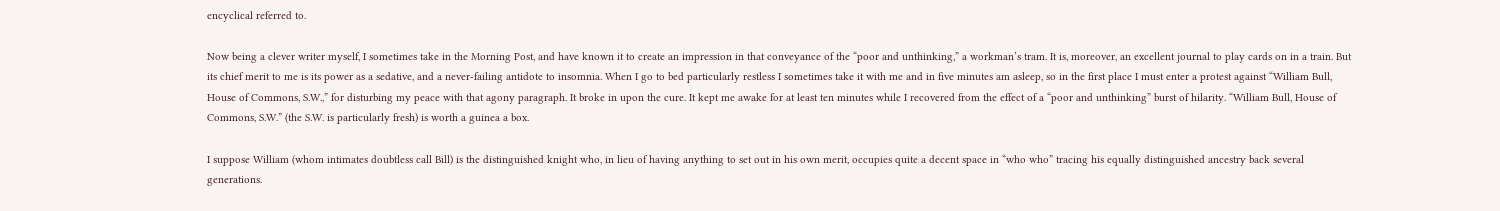encyclical referred to.

Now being a clever writer myself, I sometimes take in the Morning Post, and have known it to create an impression in that conveyance of the “poor and unthinking,” a workman’s tram. It is, moreover, an excellent journal to play cards on in a train. But its chief merit to me is its power as a sedative, and a never-failing antidote to insomnia. When I go to bed particularly restless I sometimes take it with me and in five minutes am asleep, so in the first place I must enter a protest against “William Bull, House of Commons, S.W.,” for disturbing my peace with that agony paragraph. It broke in upon the cure. It kept me awake for at least ten minutes while I recovered from the effect of a “poor and unthinking” burst of hilarity. “William Bull, House of Commons, S.W.” (the S.W. is particularly fresh) is worth a guinea a box.

I suppose William (whom intimates doubtless call Bill) is the distinguished knight who, in lieu of having anything to set out in his own merit, occupies quite a decent space in “who who” tracing his equally distinguished ancestry back several generations.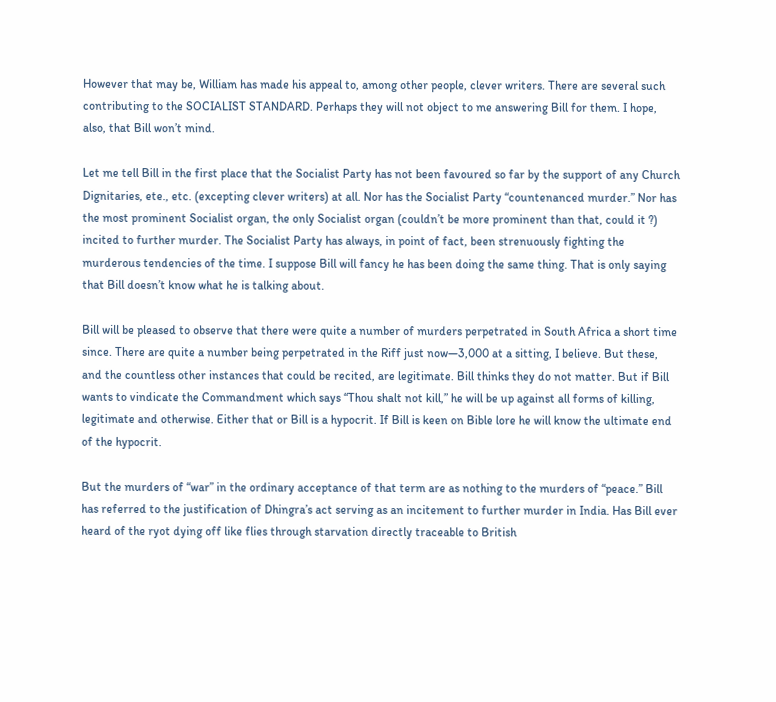However that may be, William has made his appeal to, among other people, clever writers. There are several such contributing to the SOCIALIST STANDARD. Perhaps they will not object to me answering Bill for them. I hope, also, that Bill won’t mind.

Let me tell Bill in the first place that the Socialist Party has not been favoured so far by the support of any Church Dignitaries, ete., etc. (excepting clever writers) at all. Nor has the Socialist Party “countenanced murder.” Nor has the most prominent Socialist organ, the only Socialist organ (couldn’t be more prominent than that, could it ?) incited to further murder. The Socialist Party has always, in point of fact, been strenuously fighting the murderous tendencies of the time. I suppose Bill will fancy he has been doing the same thing. That is only saying that Bill doesn’t know what he is talking about.

Bill will be pleased to observe that there were quite a number of murders perpetrated in South Africa a short time since. There are quite a number being perpetrated in the Riff just now—3,000 at a sitting, I believe. But these, and the countless other instances that could be recited, are legitimate. Bill thinks they do not matter. But if Bill wants to vindicate the Commandment which says “Thou shalt not kill,” he will be up against all forms of killing, legitimate and otherwise. Either that or Bill is a hypocrit. If Bill is keen on Bible lore he will know the ultimate end of the hypocrit.

But the murders of “war” in the ordinary acceptance of that term are as nothing to the murders of “peace.” Bill has referred to the justification of Dhingra’s act serving as an incitement to further murder in India. Has Bill ever heard of the ryot dying off like flies through starvation directly traceable to British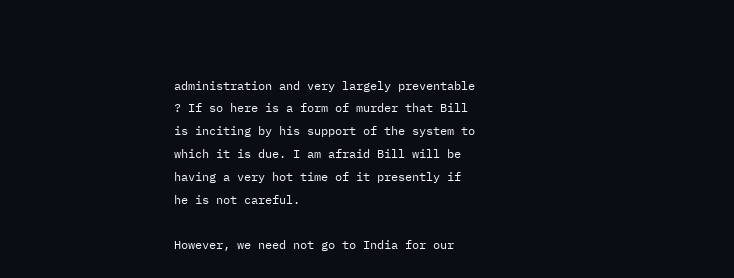administration and very largely preventable ? If so here is a form of murder that Bill is inciting by his support of the system to which it is due. I am afraid Bill will be having a very hot time of it presently if he is not careful.

However, we need not go to India for our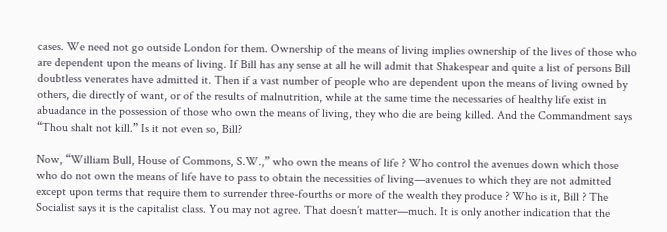cases. We need not go outside London for them. Ownership of the means of living implies ownership of the lives of those who are dependent upon the means of living. If Bill has any sense at all he will admit that Shakespear and quite a list of persons Bill doubtless venerates have admitted it. Then if a vast number of people who are dependent upon the means of living owned by others, die directly of want, or of the results of malnutrition, while at the same time the necessaries of healthy life exist in abuadance in the possession of those who own the means of living, they who die are being killed. And the Commandment says “Thou shalt not kill.” Is it not even so, Bill?

Now, “William Bull, House of Commons, S.W.,” who own the means of life ? Who control the avenues down which those who do not own the means of life have to pass to obtain the necessities of living—avenues to which they are not admitted except upon terms that require them to surrender three-fourths or more of the wealth they produce ? Who is it, Bill ? The Socialist says it is the capitalist class. You may not agree. That doesn’t matter—much. It is only another indication that the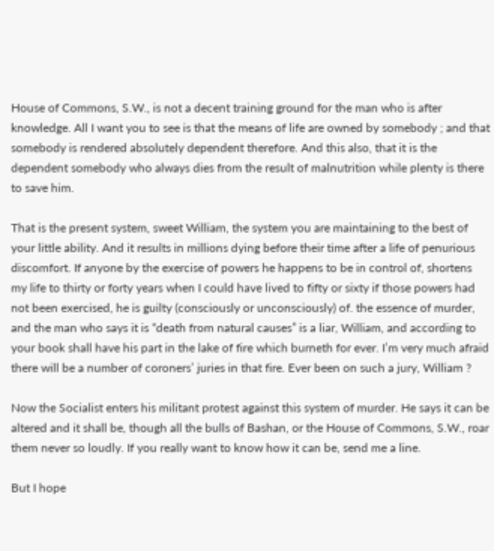House of Commons, S.W., is not a decent training ground for the man who is after knowledge. All I want you to see is that the means of life are owned by somebody ; and that somebody is rendered absolutely dependent therefore. And this also, that it is the dependent somebody who always dies from the result of malnutrition while plenty is there to save him.

That is the present system, sweet William, the system you are maintaining to the best of your little ability. And it results in millions dying before their time after a life of penurious discomfort. If anyone by the exercise of powers he happens to be in control of, shortens my life to thirty or forty years when I could have lived to fifty or sixty if those powers had not been exercised, he is guilty (consciously or unconsciously) of. the essence of murder, and the man who says it is “death from natural causes” is a liar, William, and according to your book shall have his part in the lake of fire which burneth for ever. I’m very much afraid there will be a number of coroners’ juries in that fire. Ever been on such a jury, William ?

Now the Socialist enters his militant protest against this system of murder. He says it can be altered and it shall be, though all the bulls of Bashan, or the House of Commons, S.W., roar them never so loudly. If you really want to know how it can be, send me a line.

But I hope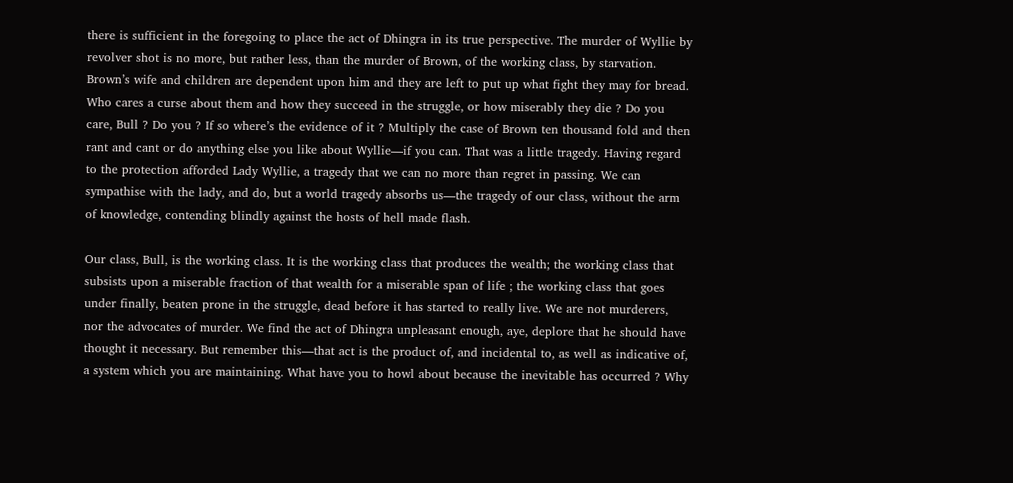there is sufficient in the foregoing to place the act of Dhingra in its true perspective. The murder of Wyllie by revolver shot is no more, but rather less, than the murder of Brown, of the working class, by starvation. Brown’s wife and children are dependent upon him and they are left to put up what fight they may for bread. Who cares a curse about them and how they succeed in the struggle, or how miserably they die ? Do you care, Bull ? Do you ? If so where’s the evidence of it ? Multiply the case of Brown ten thousand fold and then rant and cant or do anything else you like about Wyllie—if you can. That was a little tragedy. Having regard to the protection afforded Lady Wyllie, a tragedy that we can no more than regret in passing. We can sympathise with the lady, and do, but a world tragedy absorbs us—the tragedy of our class, without the arm of knowledge, contending blindly against the hosts of hell made flash.

Our class, Bull, is the working class. It is the working class that produces the wealth; the working class that subsists upon a miserable fraction of that wealth for a miserable span of life ; the working class that goes under finally, beaten prone in the struggle, dead before it has started to really live. We are not murderers, nor the advocates of murder. We find the act of Dhingra unpleasant enough, aye, deplore that he should have thought it necessary. But remember this—that act is the product of, and incidental to, as well as indicative of, a system which you are maintaining. What have you to howl about because the inevitable has occurred ? Why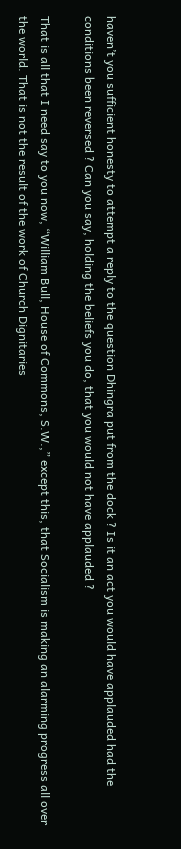haven’t you sufficient honesty to attempt a reply to the question Dhingra put from the dock ? Is it an act you would have applauded had the conditions been reversed ? Can you say, holding the beliefs you do, that you would not have applauded ?

That is all that I need say to you now, “William Bull, House of Commons, S.W.,” except this, that Socialism is making an alarming progress all over the world. That is not the result of the work of Church Dignitaries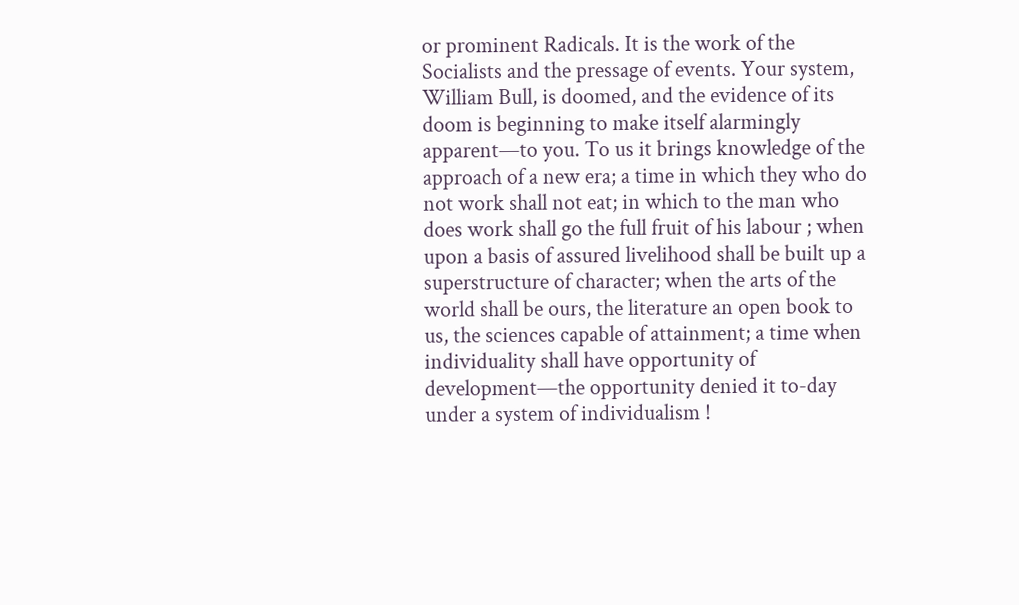or prominent Radicals. It is the work of the Socialists and the pressage of events. Your system, William Bull, is doomed, and the evidence of its doom is beginning to make itself alarmingly apparent—to you. To us it brings knowledge of the approach of a new era; a time in which they who do not work shall not eat; in which to the man who does work shall go the full fruit of his labour ; when upon a basis of assured livelihood shall be built up a superstructure of character; when the arts of the world shall be ours, the literature an open book to us, the sciences capable of attainment; a time when individuality shall have opportunity of development—the opportunity denied it to-day under a system of individualism !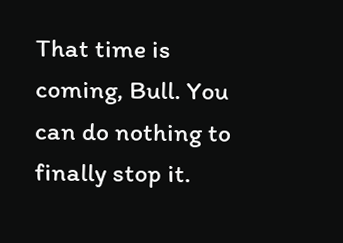That time is coming, Bull. You can do nothing to finally stop it.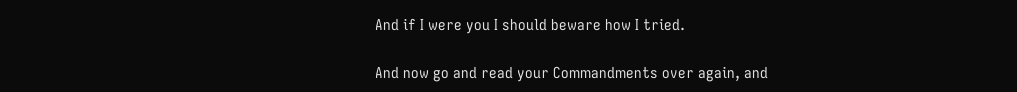And if I were you I should beware how I tried.

And now go and read your Commandments over again, and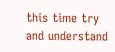this time try and understand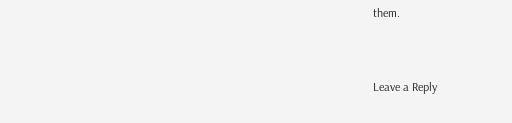them.


Leave a Reply